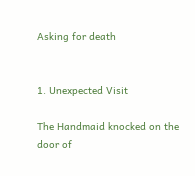Asking for death


1. Unexpected Visit

The Handmaid knocked on the door of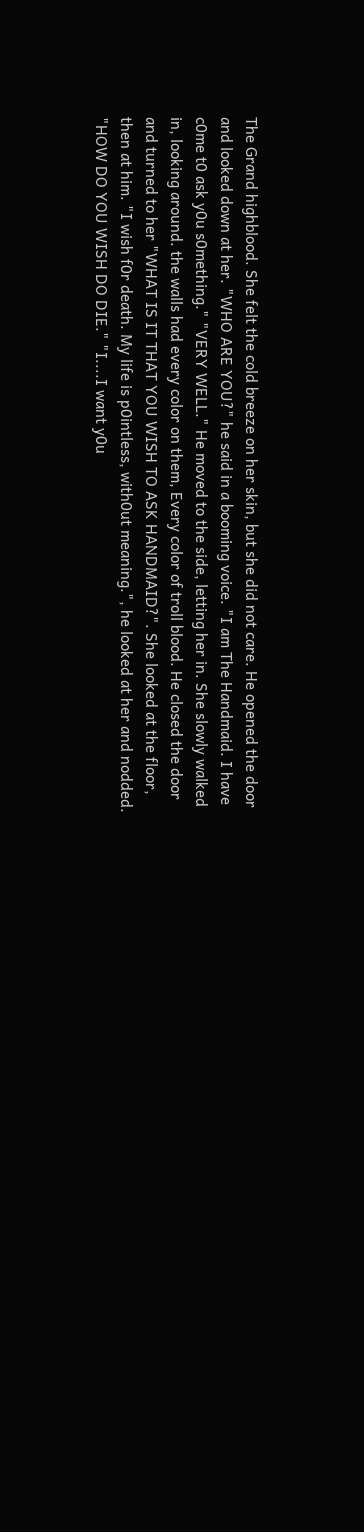The Grand highblood. She felt the cold breeze on her skin, but she did not care. He opened the door and looked down at her. "WHO ARE YOU?" he said in a booming voice. "I am The Handmaid. I have c0me t0 ask y0u s0mething." "VERY WELL." He moved to the side, letting her in. She slowly walked in, looking around. the walls had every color on them, Every color of troll blood. He closed the door and turned to her "WHAT IS IT THAT YOU WISH TO ASK HANDMAID?". She looked at the floor, then at him. "I wish f0r death. My life is p0intless, with0ut meaning.", he looked at her and nodded. "HOW DO YOU WISH DO DIE." "I....I want y0u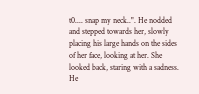t0.... snap my neck..". He nodded and stepped towards her, slowly placing his large hands on the sides of her face, looking at her. She looked back, staring with a sadness. He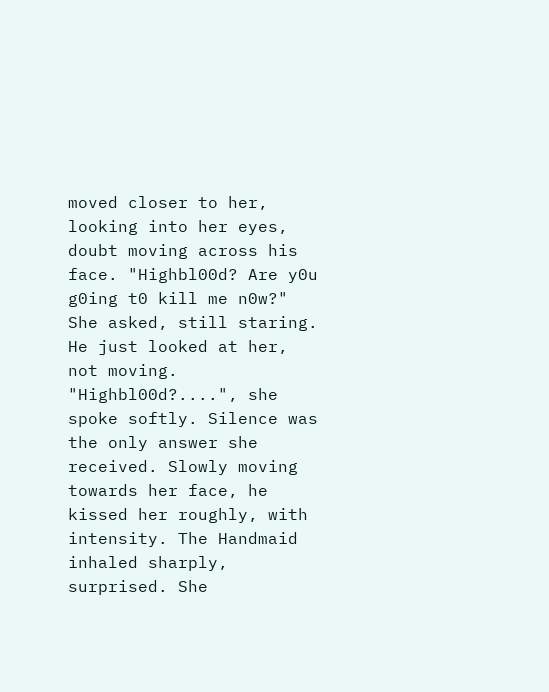moved closer to her, looking into her eyes, doubt moving across his face. "Highbl00d? Are y0u g0ing t0 kill me n0w?" She asked, still staring. He just looked at her, not moving. "Highbl00d?....", she spoke softly. Silence was the only answer she received. Slowly moving towards her face, he kissed her roughly, with intensity. The Handmaid inhaled sharply, surprised. She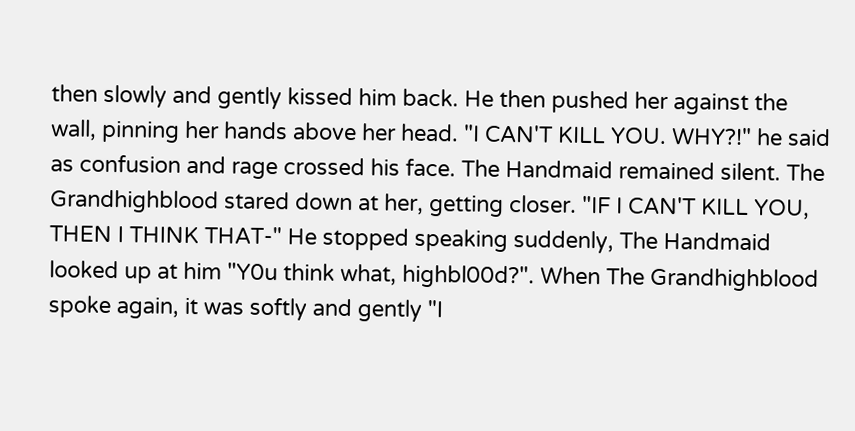then slowly and gently kissed him back. He then pushed her against the wall, pinning her hands above her head. "I CAN'T KILL YOU. WHY?!" he said as confusion and rage crossed his face. The Handmaid remained silent. The Grandhighblood stared down at her, getting closer. "IF I CAN'T KILL YOU, THEN I THINK THAT-" He stopped speaking suddenly, The Handmaid looked up at him "Y0u think what, highbl00d?". When The Grandhighblood spoke again, it was softly and gently "I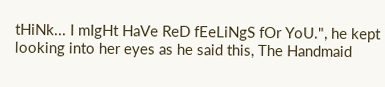tHiNk... I mIgHt HaVe ReD fEeLiNgS fOr YoU.", he kept looking into her eyes as he said this, The Handmaid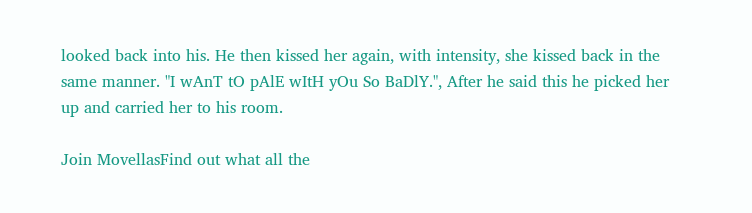looked back into his. He then kissed her again, with intensity, she kissed back in the same manner. "I wAnT tO pAlE wItH yOu So BaDlY.", After he said this he picked her up and carried her to his room.

Join MovellasFind out what all the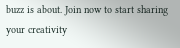buzz is about. Join now to start sharing your creativity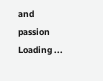and passion
Loading ...